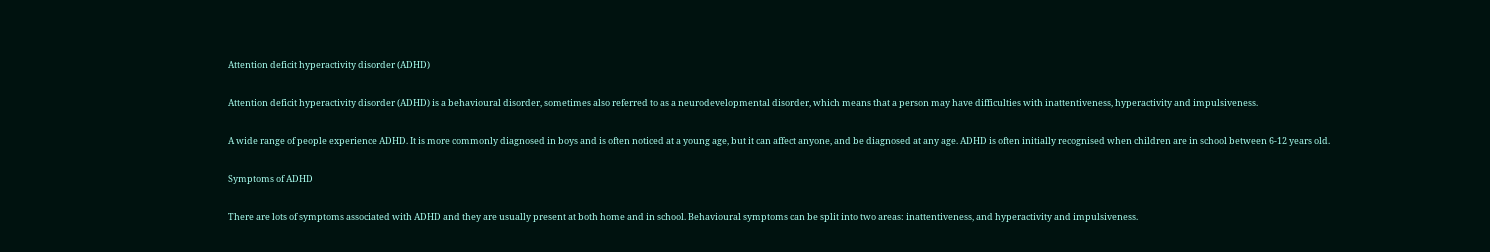Attention deficit hyperactivity disorder (ADHD)

Attention deficit hyperactivity disorder (ADHD) is a behavioural disorder, sometimes also referred to as a neurodevelopmental disorder, which means that a person may have difficulties with inattentiveness, hyperactivity and impulsiveness.

A wide range of people experience ADHD. It is more commonly diagnosed in boys and is often noticed at a young age, but it can affect anyone, and be diagnosed at any age. ADHD is often initially recognised when children are in school between 6-12 years old.

Symptoms of ADHD

There are lots of symptoms associated with ADHD and they are usually present at both home and in school. Behavioural symptoms can be split into two areas: inattentiveness, and hyperactivity and impulsiveness.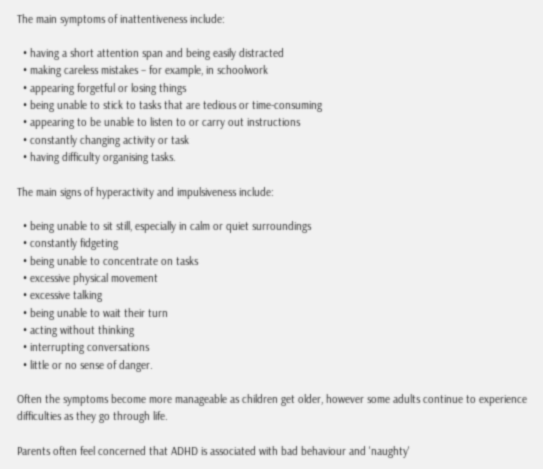The main symptoms of inattentiveness include:

  • having a short attention span and being easily distracted
  • making careless mistakes – for example, in schoolwork
  • appearing forgetful or losing things
  • being unable to stick to tasks that are tedious or time-consuming
  • appearing to be unable to listen to or carry out instructions
  • constantly changing activity or task
  • having difficulty organising tasks.

The main signs of hyperactivity and impulsiveness include:

  • being unable to sit still, especially in calm or quiet surroundings
  • constantly fidgeting
  • being unable to concentrate on tasks
  • excessive physical movement
  • excessive talking
  • being unable to wait their turn
  • acting without thinking
  • interrupting conversations
  • little or no sense of danger.

Often the symptoms become more manageable as children get older, however some adults continue to experience difficulties as they go through life.

Parents often feel concerned that ADHD is associated with bad behaviour and 'naughty'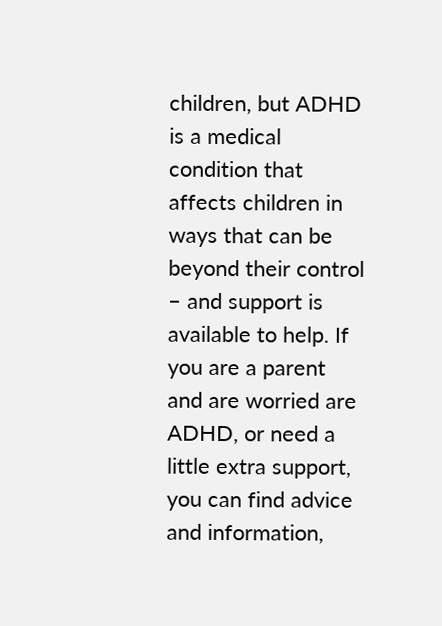children, but ADHD is a medical condition that affects children in ways that can be beyond their control – and support is available to help. If you are a parent and are worried are ADHD, or need a little extra support, you can find advice and information,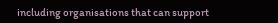including organisations that can support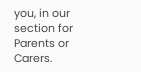you, in our section for Parents or Carers.